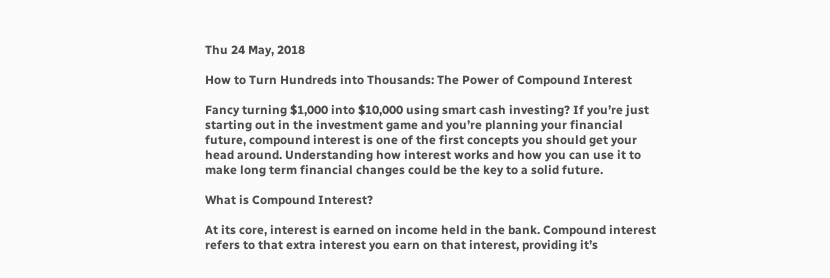Thu 24 May, 2018

How to Turn Hundreds into Thousands: The Power of Compound Interest

Fancy turning $1,000 into $10,000 using smart cash investing? If you’re just starting out in the investment game and you’re planning your financial future, compound interest is one of the first concepts you should get your head around. Understanding how interest works and how you can use it to make long term financial changes could be the key to a solid future.

What is Compound Interest?

At its core, interest is earned on income held in the bank. Compound interest refers to that extra interest you earn on that interest, providing it’s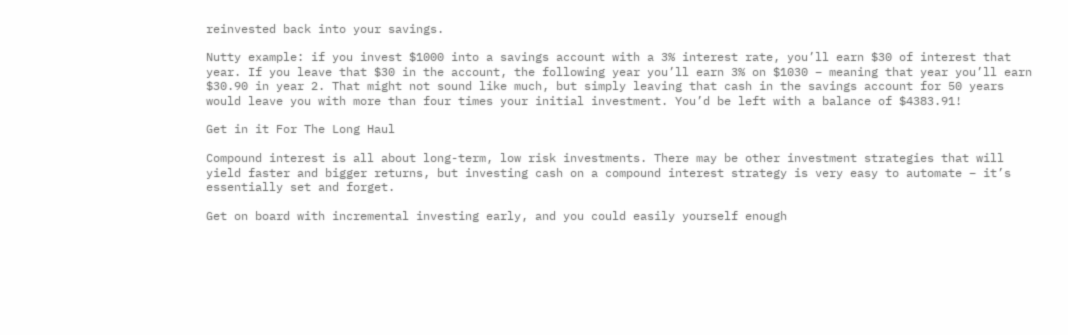reinvested back into your savings.

Nutty example: if you invest $1000 into a savings account with a 3% interest rate, you’ll earn $30 of interest that year. If you leave that $30 in the account, the following year you’ll earn 3% on $1030 – meaning that year you’ll earn $30.90 in year 2. That might not sound like much, but simply leaving that cash in the savings account for 50 years would leave you with more than four times your initial investment. You’d be left with a balance of $4383.91!

Get in it For The Long Haul

Compound interest is all about long-term, low risk investments. There may be other investment strategies that will yield faster and bigger returns, but investing cash on a compound interest strategy is very easy to automate – it’s essentially set and forget.

Get on board with incremental investing early, and you could easily yourself enough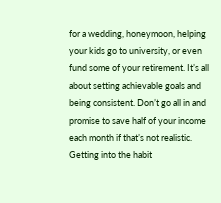for a wedding, honeymoon, helping your kids go to university, or even fund some of your retirement. It’s all about setting achievable goals and being consistent. Don’t go all in and promise to save half of your income each month if that’s not realistic. Getting into the habit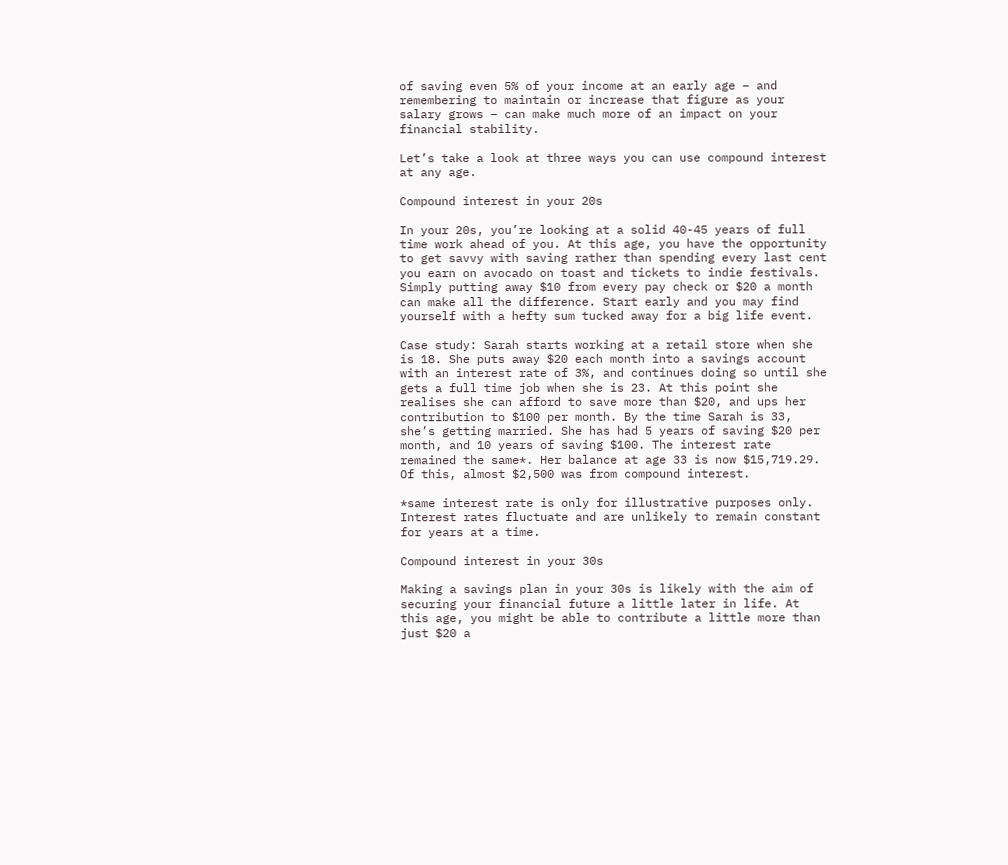of saving even 5% of your income at an early age – and remembering to maintain or increase that figure as your salary grows – can make much more of an impact on your financial stability.

Let’s take a look at three ways you can use compound interest at any age.

Compound interest in your 20s

In your 20s, you’re looking at a solid 40-45 years of full time work ahead of you. At this age, you have the opportunity to get savvy with saving rather than spending every last cent you earn on avocado on toast and tickets to indie festivals. Simply putting away $10 from every pay check or $20 a month can make all the difference. Start early and you may find yourself with a hefty sum tucked away for a big life event.

Case study: Sarah starts working at a retail store when she is 18. She puts away $20 each month into a savings account with an interest rate of 3%, and continues doing so until she gets a full time job when she is 23. At this point she realises she can afford to save more than $20, and ups her contribution to $100 per month. By the time Sarah is 33, she’s getting married. She has had 5 years of saving $20 per month, and 10 years of saving $100. The interest rate remained the same*. Her balance at age 33 is now $15,719.29. Of this, almost $2,500 was from compound interest.

*same interest rate is only for illustrative purposes only. Interest rates fluctuate and are unlikely to remain constant for years at a time.

Compound interest in your 30s

Making a savings plan in your 30s is likely with the aim of securing your financial future a little later in life. At this age, you might be able to contribute a little more than just $20 a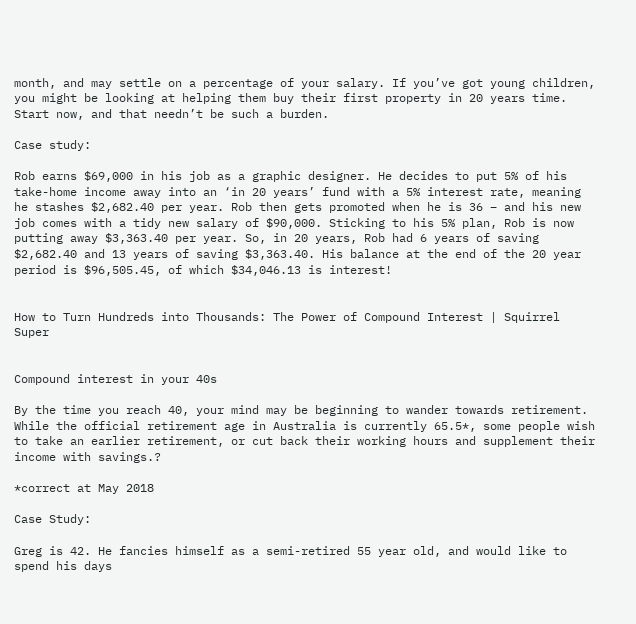month, and may settle on a percentage of your salary. If you’ve got young children, you might be looking at helping them buy their first property in 20 years time. Start now, and that needn’t be such a burden.

Case study:

Rob earns $69,000 in his job as a graphic designer. He decides to put 5% of his take-home income away into an ‘in 20 years’ fund with a 5% interest rate, meaning he stashes $2,682.40 per year. Rob then gets promoted when he is 36 – and his new job comes with a tidy new salary of $90,000. Sticking to his 5% plan, Rob is now putting away $3,363.40 per year. So, in 20 years, Rob had 6 years of saving $2,682.40 and 13 years of saving $3,363.40. His balance at the end of the 20 year period is $96,505.45, of which $34,046.13 is interest!


How to Turn Hundreds into Thousands: The Power of Compound Interest | Squirrel Super


Compound interest in your 40s

By the time you reach 40, your mind may be beginning to wander towards retirement. While the official retirement age in Australia is currently 65.5*, some people wish to take an earlier retirement, or cut back their working hours and supplement their income with savings.?

*correct at May 2018

Case Study:

Greg is 42. He fancies himself as a semi-retired 55 year old, and would like to spend his days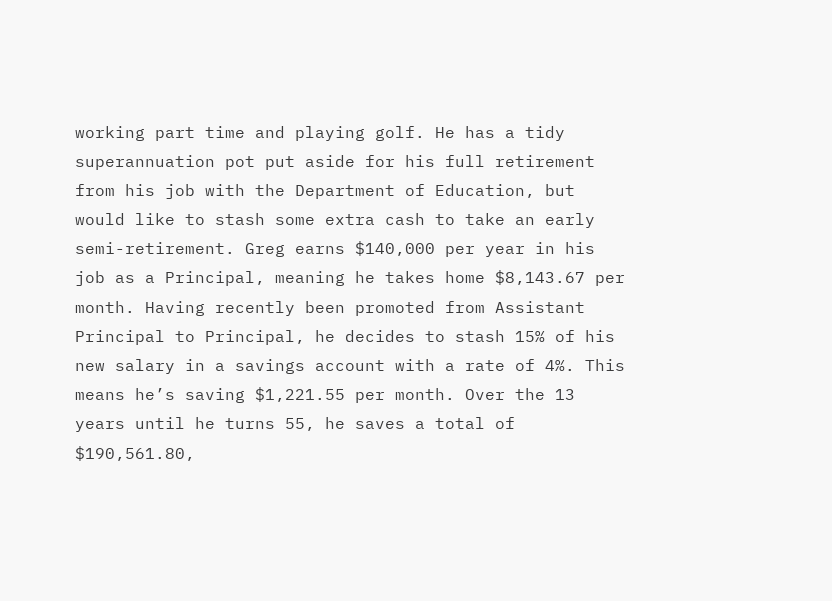working part time and playing golf. He has a tidy superannuation pot put aside for his full retirement from his job with the Department of Education, but would like to stash some extra cash to take an early semi-retirement. Greg earns $140,000 per year in his job as a Principal, meaning he takes home $8,143.67 per month. Having recently been promoted from Assistant Principal to Principal, he decides to stash 15% of his new salary in a savings account with a rate of 4%. This means he’s saving $1,221.55 per month. Over the 13 years until he turns 55, he saves a total of $190,561.80,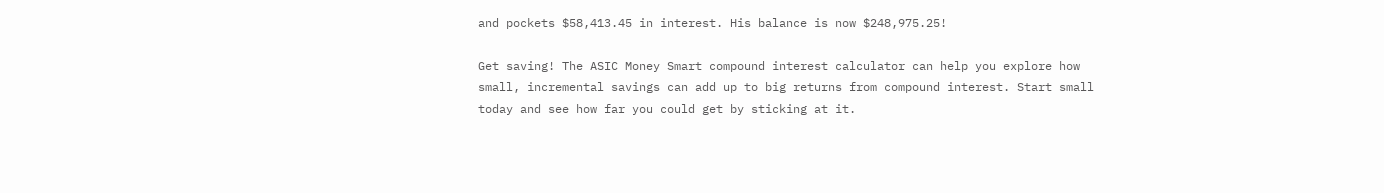and pockets $58,413.45 in interest. His balance is now $248,975.25!

Get saving! The ASIC Money Smart compound interest calculator can help you explore how small, incremental savings can add up to big returns from compound interest. Start small today and see how far you could get by sticking at it.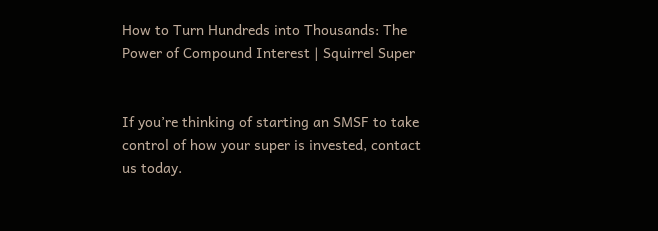How to Turn Hundreds into Thousands: The Power of Compound Interest | Squirrel Super


If you’re thinking of starting an SMSF to take control of how your super is invested, contact us today.